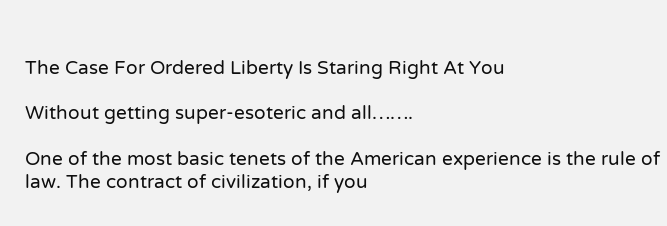The Case For Ordered Liberty Is Staring Right At You

Without getting super-esoteric and all…….

One of the most basic tenets of the American experience is the rule of law. The contract of civilization, if you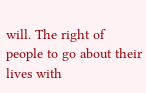will. The right of people to go about their lives with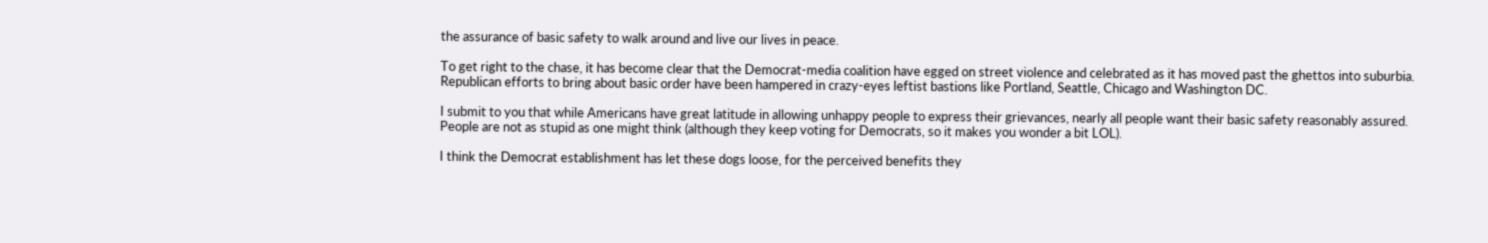the assurance of basic safety to walk around and live our lives in peace.

To get right to the chase, it has become clear that the Democrat-media coalition have egged on street violence and celebrated as it has moved past the ghettos into suburbia. Republican efforts to bring about basic order have been hampered in crazy-eyes leftist bastions like Portland, Seattle, Chicago and Washington DC.

I submit to you that while Americans have great latitude in allowing unhappy people to express their grievances, nearly all people want their basic safety reasonably assured. People are not as stupid as one might think (although they keep voting for Democrats, so it makes you wonder a bit LOL).

I think the Democrat establishment has let these dogs loose, for the perceived benefits they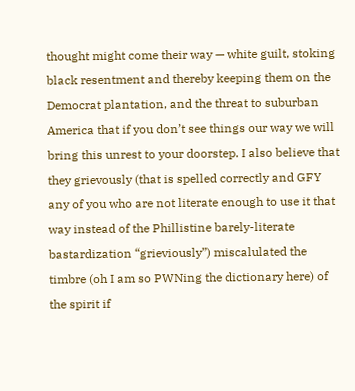thought might come their way — white guilt, stoking black resentment and thereby keeping them on the Democrat plantation, and the threat to suburban America that if you don’t see things our way we will bring this unrest to your doorstep. I also believe that they grievously (that is spelled correctly and GFY any of you who are not literate enough to use it that way instead of the Phillistine barely-literate bastardization “grieviously”) miscalulated the timbre (oh I am so PWNing the dictionary here) of the spirit if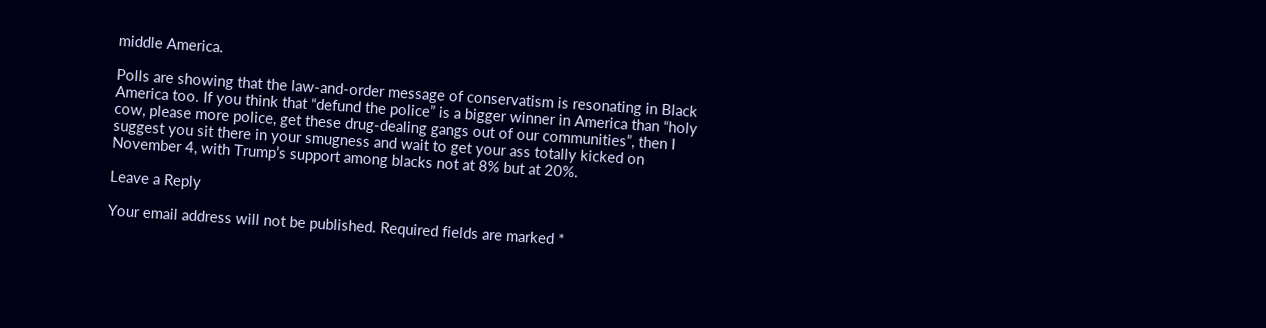middle America.

Polls are showing that the law-and-order message of conservatism is resonating in Black America too. If you think that “defund the police” is a bigger winner in America than “holy cow, please more police, get these drug-dealing gangs out of our communities”, then I suggest you sit there in your smugness and wait to get your ass totally kicked on November 4, with Trump’s support among blacks not at 8% but at 20%.

Leave a Reply

Your email address will not be published. Required fields are marked *